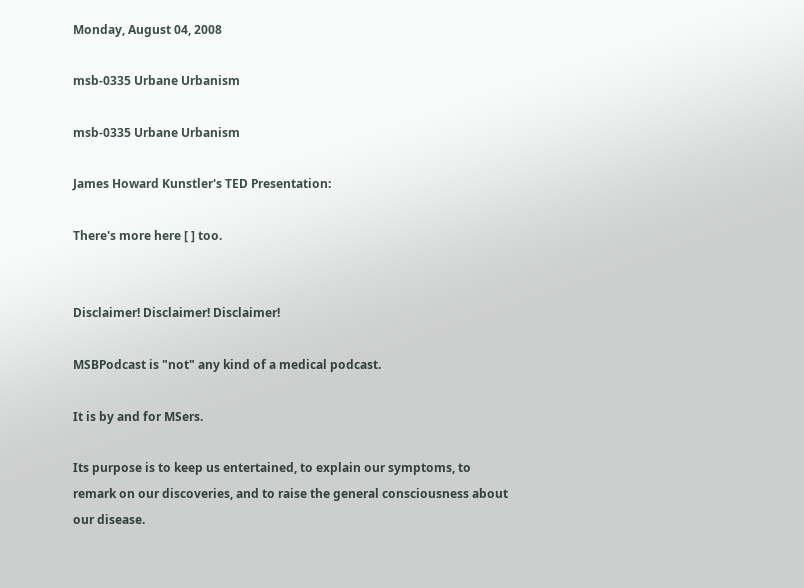Monday, August 04, 2008

msb-0335 Urbane Urbanism

msb-0335 Urbane Urbanism

James Howard Kunstler's TED Presentation:

There's more here [ ] too.


Disclaimer! Disclaimer! Disclaimer!

MSBPodcast is "not" any kind of a medical podcast.

It is by and for MSers.

Its purpose is to keep us entertained, to explain our symptoms, to remark on our discoveries, and to raise the general consciousness about our disease.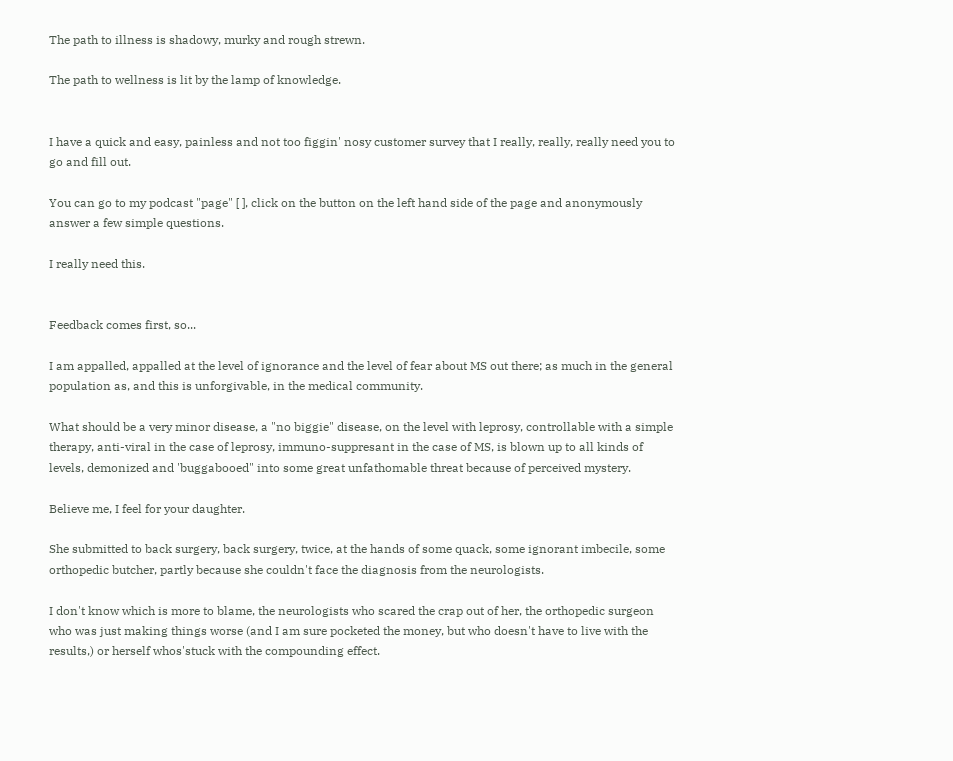The path to illness is shadowy, murky and rough strewn.

The path to wellness is lit by the lamp of knowledge.


I have a quick and easy, painless and not too figgin' nosy customer survey that I really, really, really need you to go and fill out.

You can go to my podcast "page" [ ], click on the button on the left hand side of the page and anonymously answer a few simple questions.

I really need this.


Feedback comes first, so...

I am appalled, appalled at the level of ignorance and the level of fear about MS out there; as much in the general population as, and this is unforgivable, in the medical community.

What should be a very minor disease, a "no biggie" disease, on the level with leprosy, controllable with a simple therapy, anti-viral in the case of leprosy, immuno-suppresant in the case of MS, is blown up to all kinds of levels, demonized and 'buggabooed" into some great unfathomable threat because of perceived mystery.

Believe me, I feel for your daughter.

She submitted to back surgery, back surgery, twice, at the hands of some quack, some ignorant imbecile, some orthopedic butcher, partly because she couldn't face the diagnosis from the neurologists.

I don't know which is more to blame, the neurologists who scared the crap out of her, the orthopedic surgeon who was just making things worse (and I am sure pocketed the money, but who doesn't have to live with the results,) or herself whos'stuck with the compounding effect.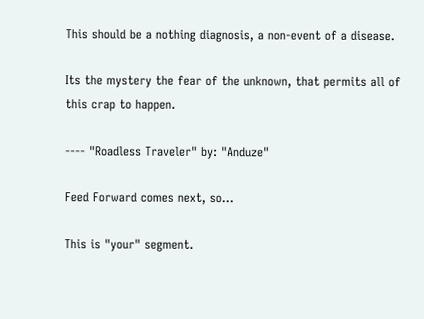This should be a nothing diagnosis, a non-event of a disease.

Its the mystery the fear of the unknown, that permits all of this crap to happen.

---- "Roadless Traveler" by: "Anduze"

Feed Forward comes next, so...

This is "your" segment.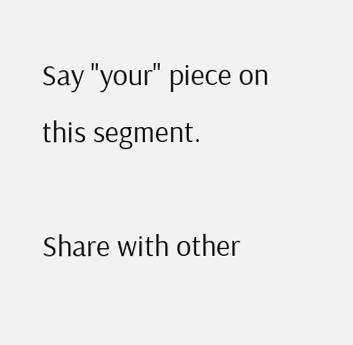Say "your" piece on this segment.

Share with other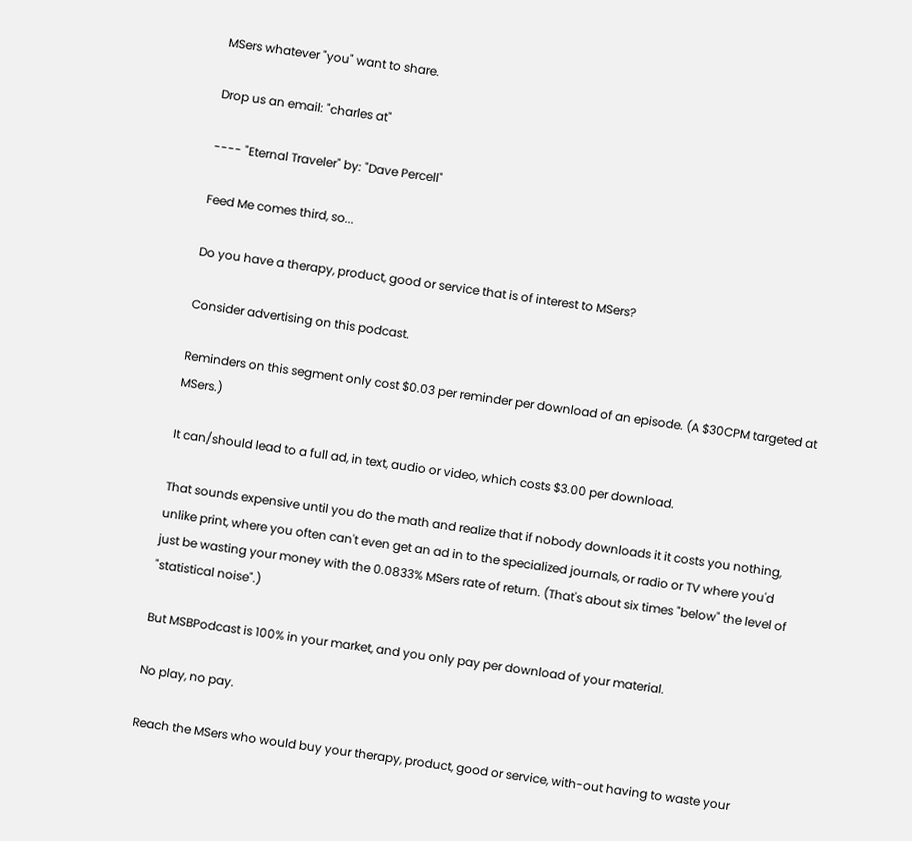MSers whatever "you" want to share.

Drop us an email: "charles at"

---- "Eternal Traveler" by: "Dave Percell"

Feed Me comes third, so...

Do you have a therapy, product, good or service that is of interest to MSers?

Consider advertising on this podcast.

Reminders on this segment only cost $0.03 per reminder per download of an episode. (A $30CPM targeted at MSers.)

It can/should lead to a full ad, in text, audio or video, which costs $3.00 per download.

That sounds expensive until you do the math and realize that if nobody downloads it it costs you nothing, unlike print, where you often can't even get an ad in to the specialized journals, or radio or TV where you'd just be wasting your money with the 0.0833% MSers rate of return. (That's about six times "below" the level of "statistical noise".)

But MSBPodcast is 100% in your market, and you only pay per download of your material.

No play, no pay.

Reach the MSers who would buy your therapy, product, good or service, with-out having to waste your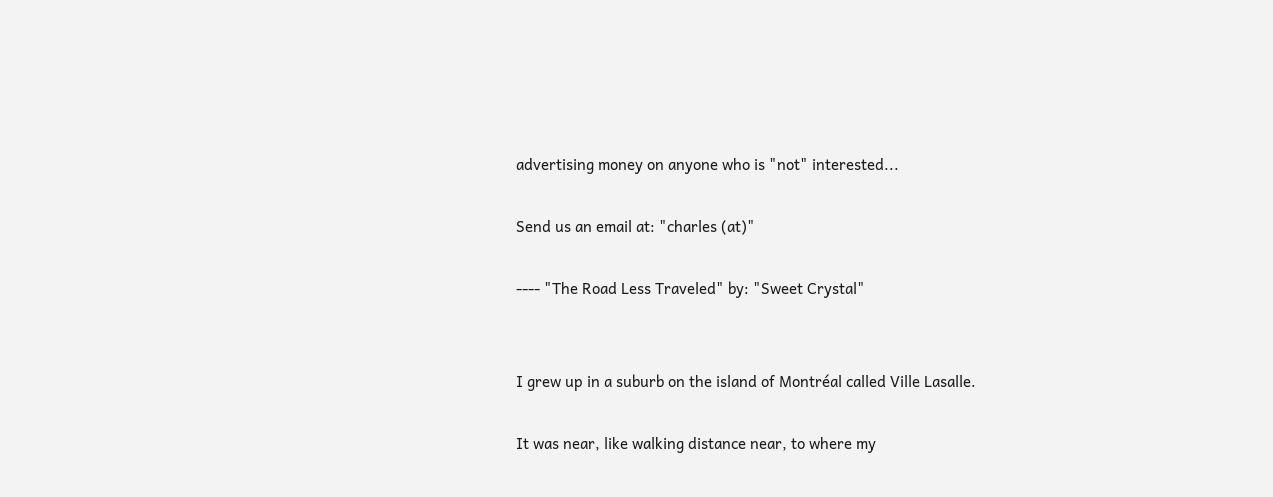advertising money on anyone who is "not" interested...

Send us an email at: "charles (at)"

---- "The Road Less Traveled" by: "Sweet Crystal"


I grew up in a suburb on the island of Montréal called Ville Lasalle.

It was near, like walking distance near, to where my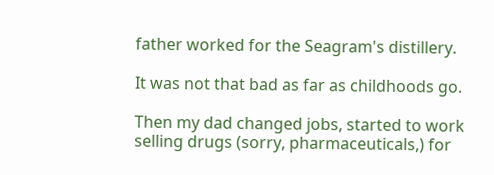father worked for the Seagram's distillery.

It was not that bad as far as childhoods go.

Then my dad changed jobs, started to work selling drugs (sorry, pharmaceuticals,) for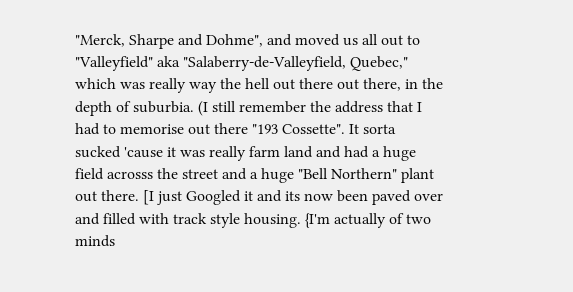"Merck, Sharpe and Dohme", and moved us all out to "Valleyfield" aka "Salaberry-de-Valleyfield, Quebec," which was really way the hell out there out there, in the depth of suburbia. (I still remember the address that I had to memorise out there "193 Cossette". It sorta sucked 'cause it was really farm land and had a huge field acrosss the street and a huge "Bell Northern" plant out there. [I just Googled it and its now been paved over and filled with track style housing. {I'm actually of two minds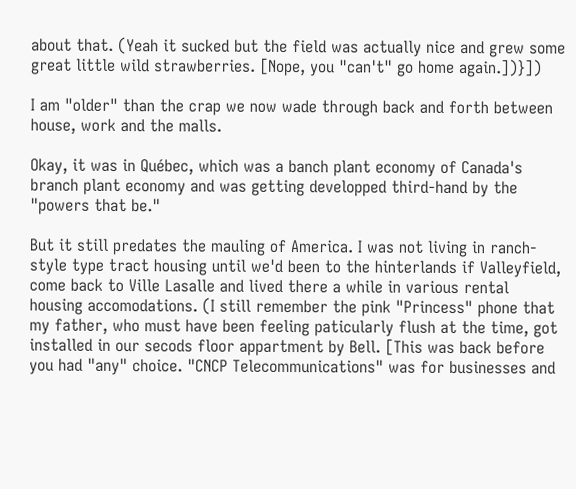about that. (Yeah it sucked but the field was actually nice and grew some great little wild strawberries. [Nope, you "can't" go home again.])}])

I am "older" than the crap we now wade through back and forth between house, work and the malls.

Okay, it was in Québec, which was a banch plant economy of Canada's branch plant economy and was getting developped third-hand by the "powers that be."

But it still predates the mauling of America. I was not living in ranch-style type tract housing until we'd been to the hinterlands if Valleyfield, come back to Ville Lasalle and lived there a while in various rental housing accomodations. (I still remember the pink "Princess" phone that my father, who must have been feeling paticularly flush at the time, got installed in our secods floor appartment by Bell. [This was back before you had "any" choice. "CNCP Telecommunications" was for businesses and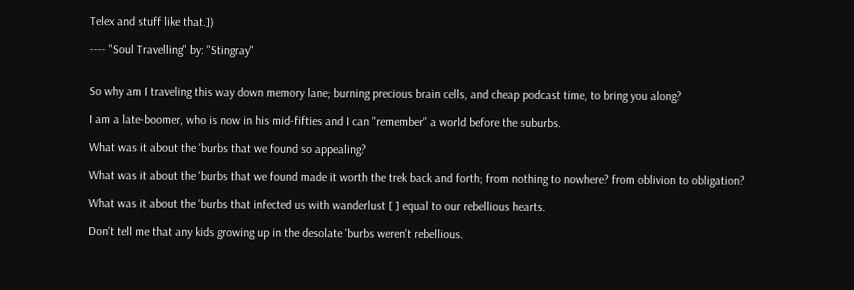Telex and stuff like that.])

---- "Soul Travelling" by: "Stingray"


So why am I traveling this way down memory lane; burning precious brain cells, and cheap podcast time, to bring you along?

I am a late-boomer, who is now in his mid-fifties and I can "remember" a world before the suburbs.

What was it about the 'burbs that we found so appealing?

What was it about the 'burbs that we found made it worth the trek back and forth; from nothing to nowhere? from oblivion to obligation?

What was it about the 'burbs that infected us with wanderlust [ ] equal to our rebellious hearts.

Don't tell me that any kids growing up in the desolate 'burbs weren't rebellious.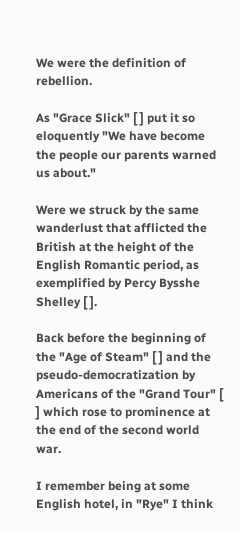We were the definition of rebellion.

As "Grace Slick" [ ] put it so eloquently "We have become the people our parents warned us about."

Were we struck by the same wanderlust that afflicted the British at the height of the English Romantic period, as exemplified by Percy Bysshe Shelley [ ].

Back before the beginning of the "Age of Steam" [ ] and the pseudo-democratization by Americans of the "Grand Tour" [ ] which rose to prominence at the end of the second world war.

I remember being at some English hotel, in "Rye" I think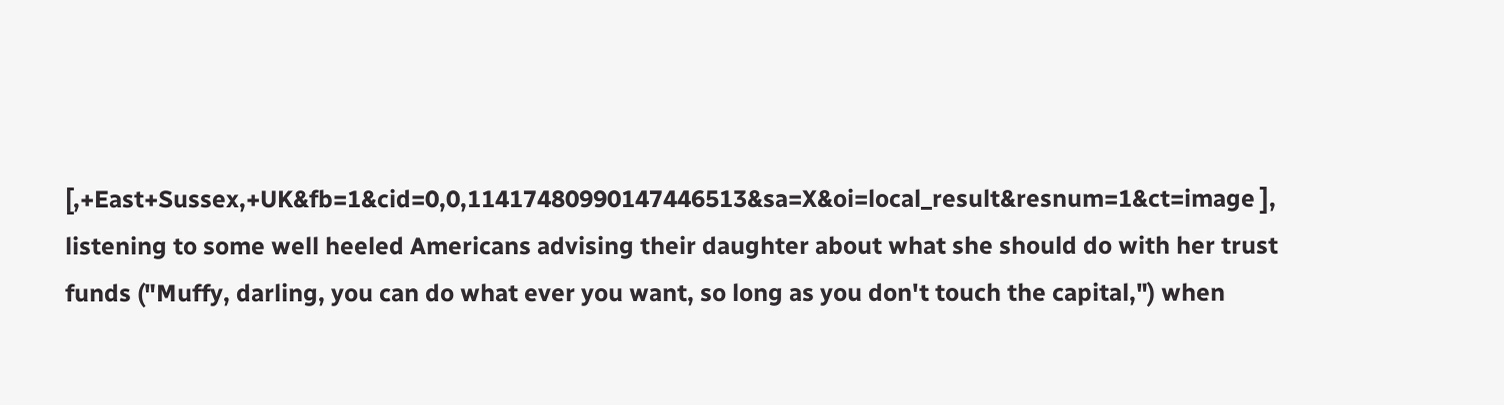[,+East+Sussex,+UK&fb=1&cid=0,0,11417480990147446513&sa=X&oi=local_result&resnum=1&ct=image ], listening to some well heeled Americans advising their daughter about what she should do with her trust funds ("Muffy, darling, you can do what ever you want, so long as you don't touch the capital,") when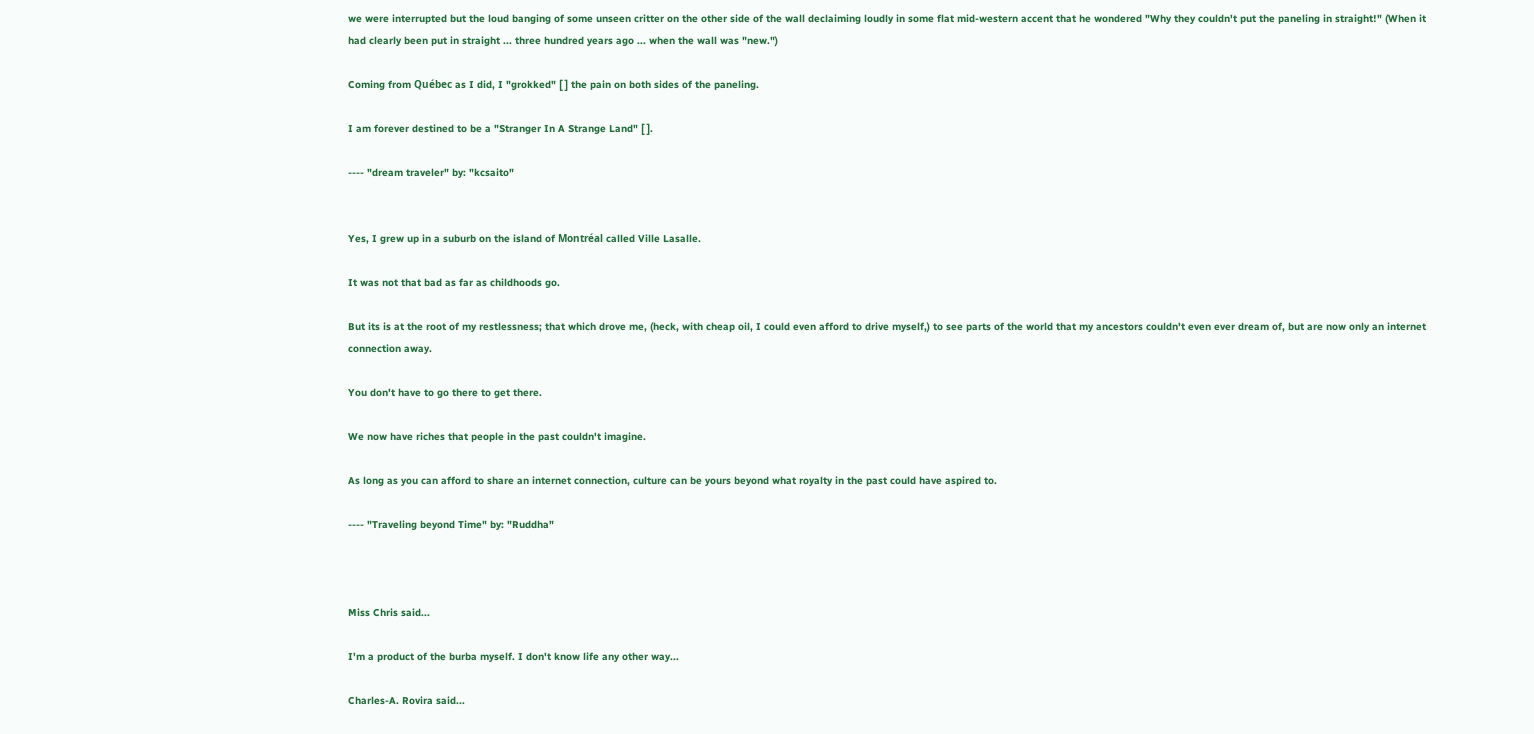we were interrupted but the loud banging of some unseen critter on the other side of the wall declaiming loudly in some flat mid-western accent that he wondered "Why they couldn't put the paneling in straight!" (When it had clearly been put in straight ... three hundred years ago ... when the wall was "new.")

Coming from Québec as I did, I "grokked" [ ] the pain on both sides of the paneling.

I am forever destined to be a "Stranger In A Strange Land" [ ].

---- "dream traveler" by: "kcsaito"


Yes, I grew up in a suburb on the island of Montréal called Ville Lasalle.

It was not that bad as far as childhoods go.

But its is at the root of my restlessness; that which drove me, (heck, with cheap oil, I could even afford to drive myself,) to see parts of the world that my ancestors couldn't even ever dream of, but are now only an internet connection away.

You don't have to go there to get there.

We now have riches that people in the past couldn't imagine.

As long as you can afford to share an internet connection, culture can be yours beyond what royalty in the past could have aspired to.

---- "Traveling beyond Time" by: "Ruddha"



Miss Chris said...

I'm a product of the burba myself. I don't know life any other way...

Charles-A. Rovira said...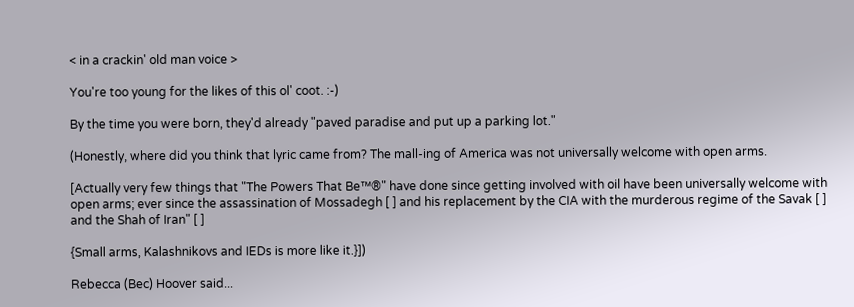< in a crackin' old man voice >

You're too young for the likes of this ol' coot. :-)

By the time you were born, they'd already "paved paradise and put up a parking lot."

(Honestly, where did you think that lyric came from? The mall-ing of America was not universally welcome with open arms.

[Actually very few things that "The Powers That Be™®" have done since getting involved with oil have been universally welcome with open arms; ever since the assassination of Mossadegh [ ] and his replacement by the CIA with the murderous regime of the Savak [ ] and the Shah of Iran" [ ]

{Small arms, Kalashnikovs and IEDs is more like it.}])

Rebecca (Bec) Hoover said...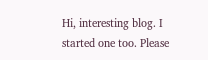Hi, interesting blog. I started one too. Please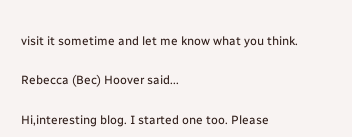visit it sometime and let me know what you think.

Rebecca (Bec) Hoover said...

Hi,interesting blog. I started one too. Please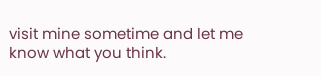visit mine sometime and let me know what you think.